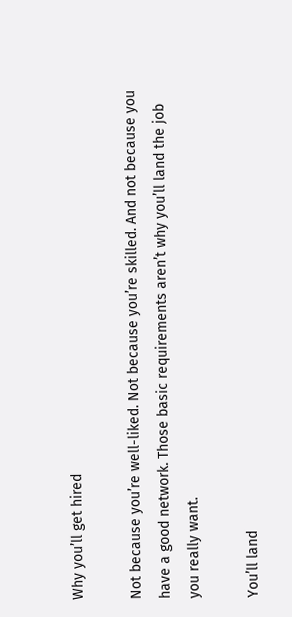Why you’ll get hired

Not because you’re well-liked. Not because you’re skilled. And not because you have a good network. Those basic requirements aren’t why you’ll land the job you really want.

You’ll land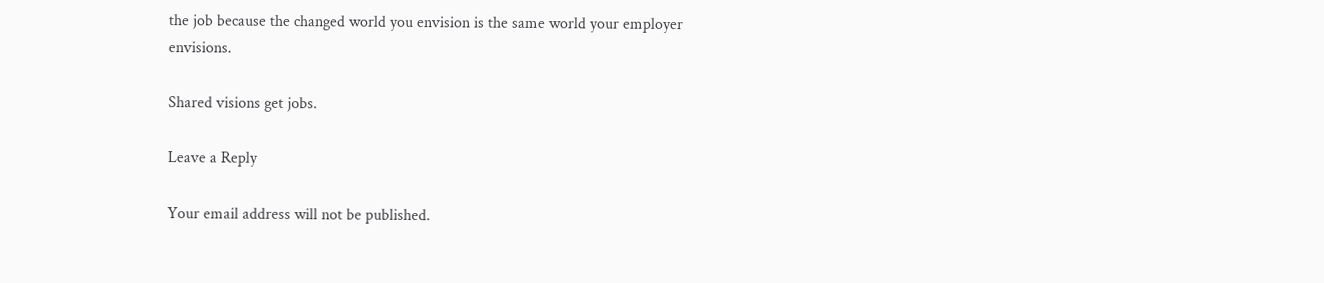the job because the changed world you envision is the same world your employer envisions.

Shared visions get jobs.

Leave a Reply

Your email address will not be published.